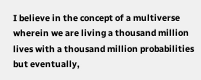I believe in the concept of a multiverse wherein we are living a thousand million lives with a thousand million probabilities but eventually,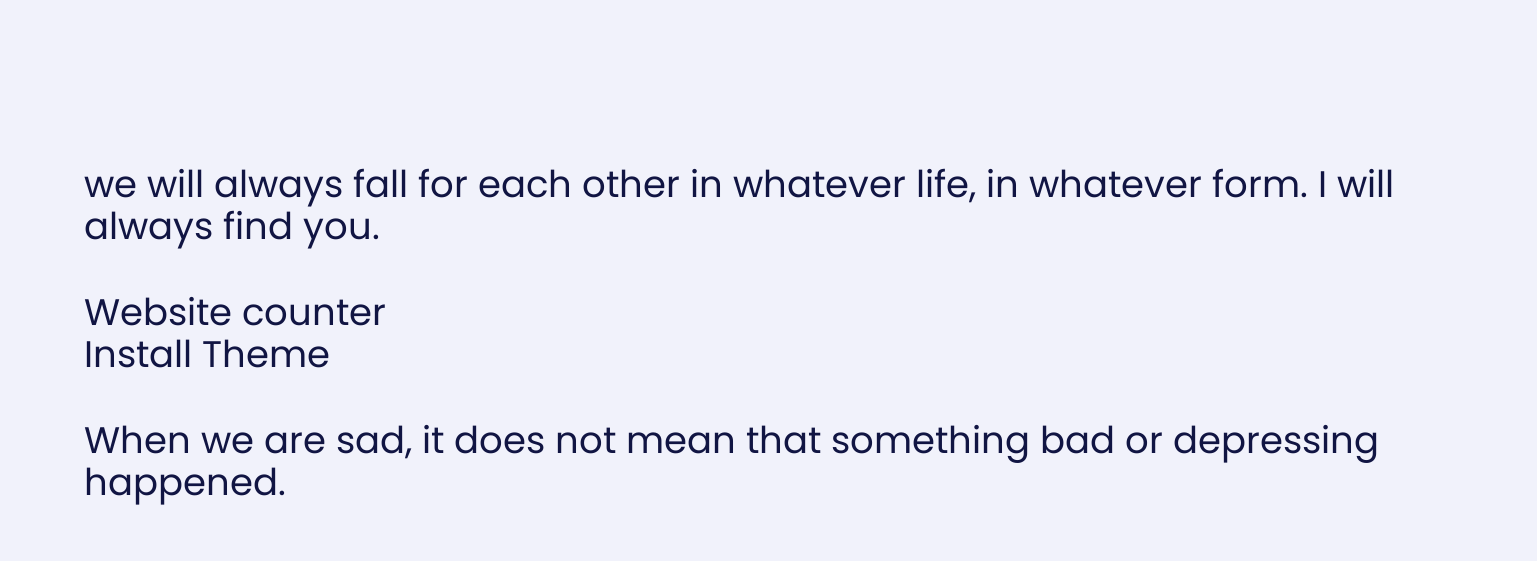we will always fall for each other in whatever life, in whatever form. I will always find you.

Website counter
Install Theme

When we are sad, it does not mean that something bad or depressing happened.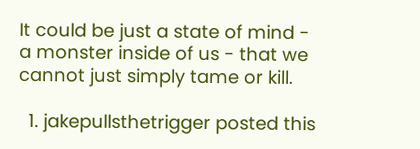It could be just a state of mind - a monster inside of us - that we cannot just simply tame or kill.

  1. jakepullsthetrigger posted this